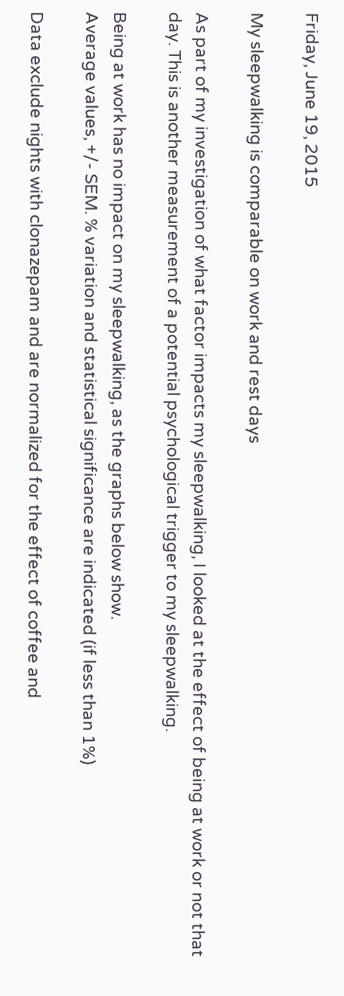Friday, June 19, 2015

My sleepwalking is comparable on work and rest days

As part of my investigation of what factor impacts my sleepwalking, I looked at the effect of being at work or not that day. This is another measurement of a potential psychological trigger to my sleepwalking.

Being at work has no impact on my sleepwalking, as the graphs below show.
Average values, +/- SEM. % variation and statistical significance are indicated (if less than 1%)

Data exclude nights with clonazepam and are normalized for the effect of coffee and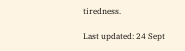tiredness.

Last updated: 24 Sept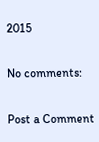2015

No comments:

Post a Comment